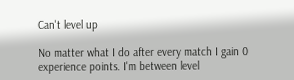Can't level up

No matter what I do after every match I gain 0 experience points. I'm between level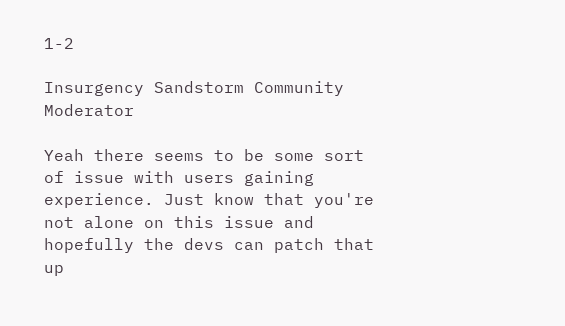1-2

Insurgency Sandstorm Community Moderator

Yeah there seems to be some sort of issue with users gaining experience. Just know that you're not alone on this issue and hopefully the devs can patch that up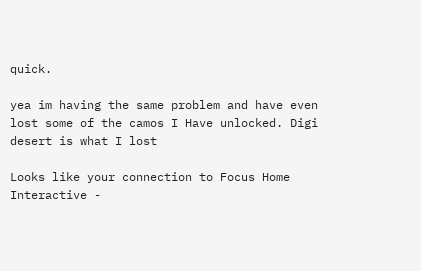quick.

yea im having the same problem and have even lost some of the camos I Have unlocked. Digi desert is what I lost

Looks like your connection to Focus Home Interactive -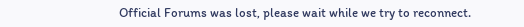Official Forums was lost, please wait while we try to reconnect.